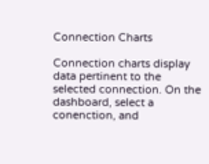Connection Charts

Connection charts display data pertinent to the selected connection. On the dashboard, select a conenction, and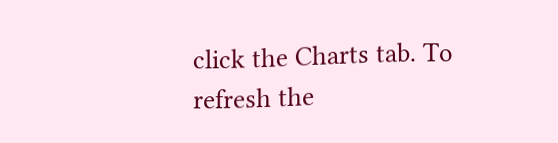click the Charts tab. To refresh the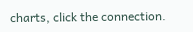charts, click the connection.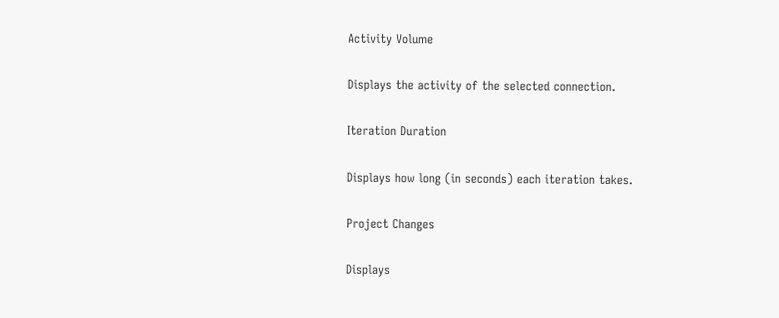Activity Volume

Displays the activity of the selected connection.

Iteration Duration

Displays how long (in seconds) each iteration takes.

Project Changes

Displays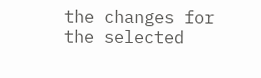the changes for the selected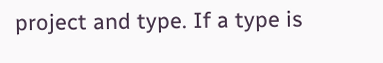project and type. If a type is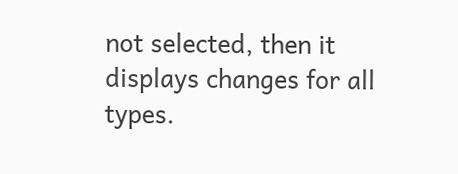not selected, then it displays changes for all types.